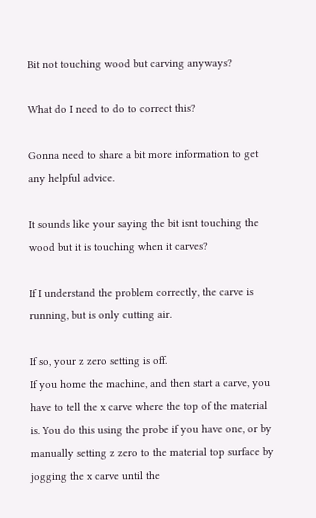Bit not touching wood but carving anyways?

What do I need to do to correct this?

Gonna need to share a bit more information to get any helpful advice.

It sounds like your saying the bit isnt touching the wood but it is touching when it carves?

If I understand the problem correctly, the carve is running, but is only cutting air.

If so, your z zero setting is off.
If you home the machine, and then start a carve, you have to tell the x carve where the top of the material is. You do this using the probe if you have one, or by manually setting z zero to the material top surface by jogging the x carve until the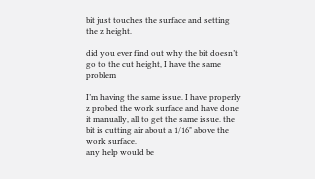bit just touches the surface and setting the z height.

did you ever find out why the bit doesn’t go to the cut height, I have the same problem

I’m having the same issue. I have properly z probed the work surface and have done it manually, all to get the same issue. the bit is cutting air about a 1/16" above the work surface.
any help would be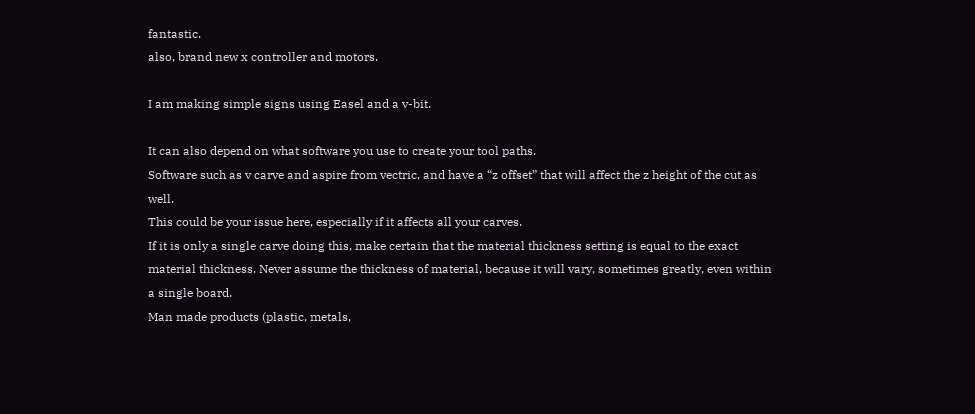fantastic.
also, brand new x controller and motors.

I am making simple signs using Easel and a v-bit.

It can also depend on what software you use to create your tool paths.
Software such as v carve and aspire from vectric, and have a “z offset” that will affect the z height of the cut as well.
This could be your issue here, especially if it affects all your carves.
If it is only a single carve doing this, make certain that the material thickness setting is equal to the exact material thickness. Never assume the thickness of material, because it will vary, sometimes greatly, even within a single board.
Man made products (plastic, metals,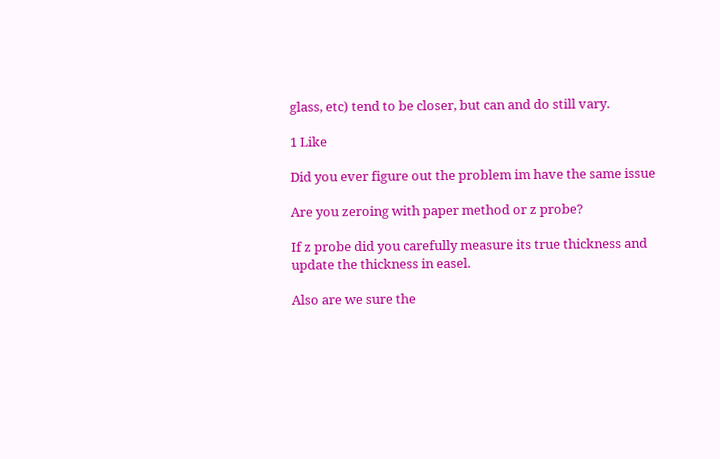glass, etc) tend to be closer, but can and do still vary.

1 Like

Did you ever figure out the problem im have the same issue

Are you zeroing with paper method or z probe?

If z probe did you carefully measure its true thickness and update the thickness in easel.

Also are we sure the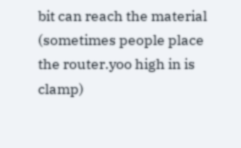bit can reach the material (sometimes people place the router.yoo high in is clamp)